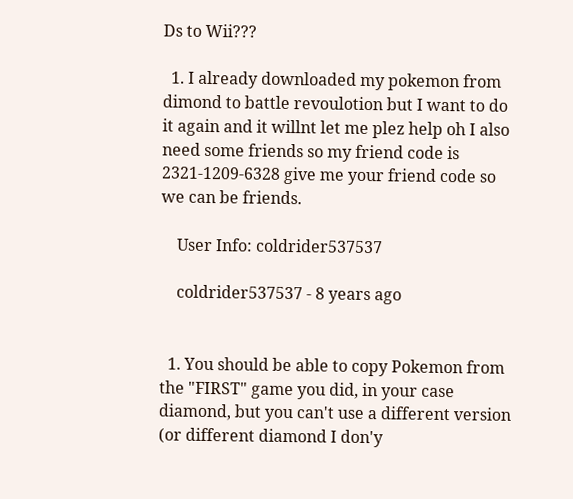Ds to Wii???

  1. I already downloaded my pokemon from dimond to battle revoulotion but I want to do it again and it willnt let me plez help oh I also need some friends so my friend code is 2321-1209-6328 give me your friend code so we can be friends.

    User Info: coldrider537537

    coldrider537537 - 8 years ago


  1. You should be able to copy Pokemon from the "FIRST" game you did, in your case diamond, but you can't use a different version (or different diamond I don'y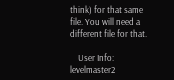think) for that same file. You will need a different file for that.

    User Info: levelmaster2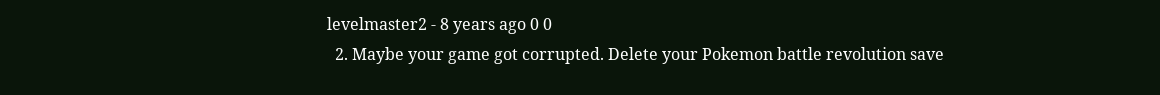levelmaster2 - 8 years ago 0 0
  2. Maybe your game got corrupted. Delete your Pokemon battle revolution save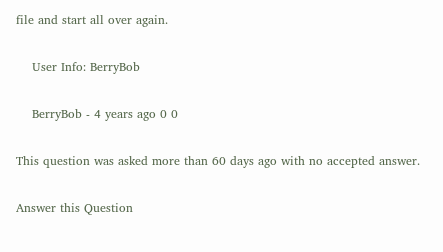file and start all over again.

    User Info: BerryBob

    BerryBob - 4 years ago 0 0

This question was asked more than 60 days ago with no accepted answer.

Answer this Question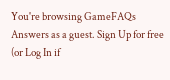You're browsing GameFAQs Answers as a guest. Sign Up for free (or Log In if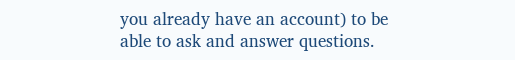you already have an account) to be able to ask and answer questions.